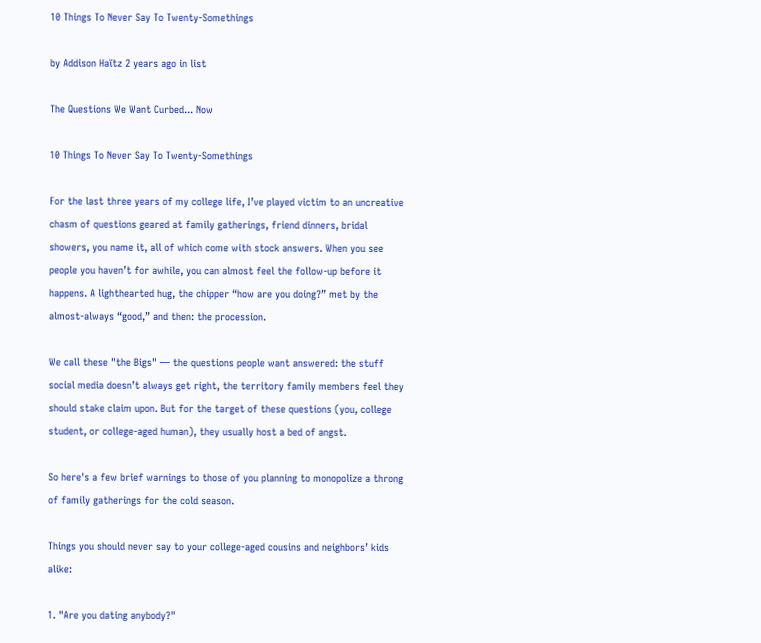10 Things To Never Say To Twenty-Somethings

by Addison Haïtz 2 years ago in list

The Questions We Want Curbed... Now

10 Things To Never Say To Twenty-Somethings

For the last three years of my college life, I’ve played victim to an uncreative chasm of questions geared at family gatherings, friend dinners, bridal showers, you name it, all of which come with stock answers. When you see people you haven’t for awhile, you can almost feel the follow-up before it happens. A lighthearted hug, the chipper “how are you doing?” met by the almost-always “good,” and then: the procession.

We call these "the Bigs" — the questions people want answered: the stuff social media doesn’t always get right, the territory family members feel they should stake claim upon. But for the target of these questions (you, college student, or college-aged human), they usually host a bed of angst.

So here's a few brief warnings to those of you planning to monopolize a throng of family gatherings for the cold season.

Things you should never say to your college-aged cousins and neighbors’ kids alike:

1. "Are you dating anybody?"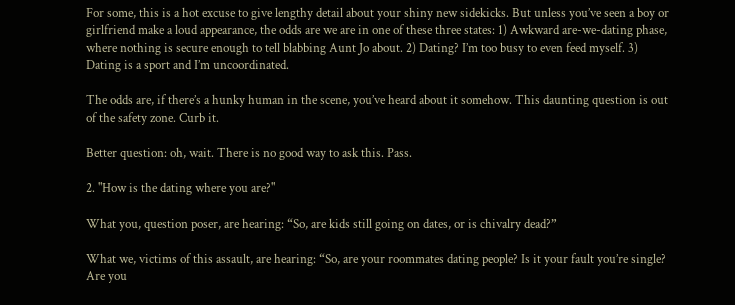For some, this is a hot excuse to give lengthy detail about your shiny new sidekicks. But unless you’ve seen a boy or girlfriend make a loud appearance, the odds are we are in one of these three states: 1) Awkward are-we-dating phase, where nothing is secure enough to tell blabbing Aunt Jo about. 2) Dating? I’m too busy to even feed myself. 3) Dating is a sport and I’m uncoordinated.

The odds are, if there’s a hunky human in the scene, you’ve heard about it somehow. This daunting question is out of the safety zone. Curb it.

Better question: oh, wait. There is no good way to ask this. Pass.

2. "How is the dating where you are?"

What you, question poser, are hearing: “So, are kids still going on dates, or is chivalry dead?”

What we, victims of this assault, are hearing: “So, are your roommates dating people? Is it your fault you’re single? Are you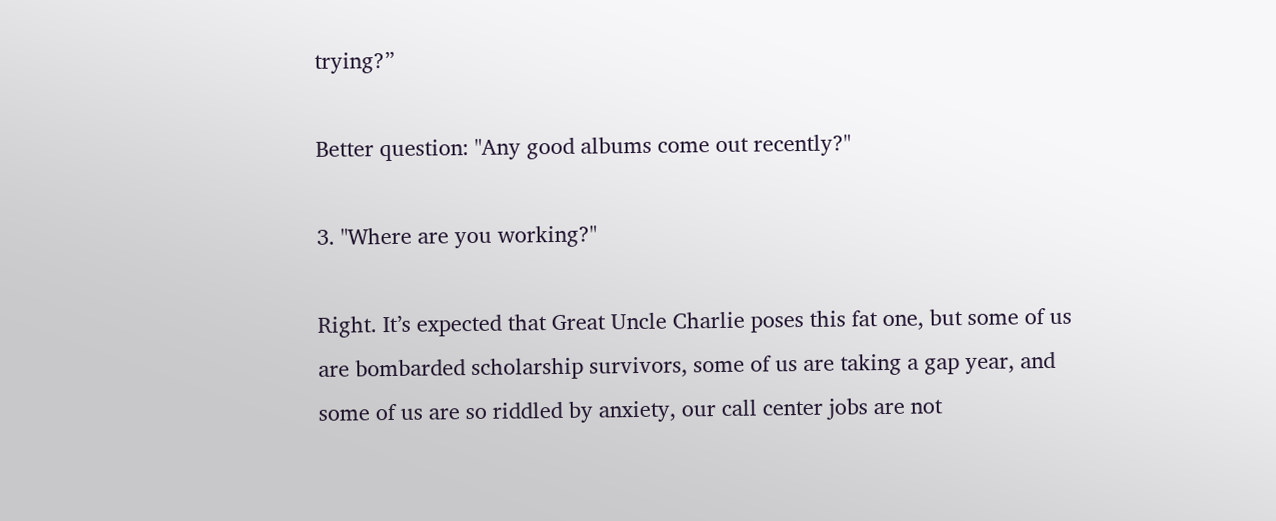trying?”

Better question: "Any good albums come out recently?"

3. "Where are you working?"

Right. It’s expected that Great Uncle Charlie poses this fat one, but some of us are bombarded scholarship survivors, some of us are taking a gap year, and some of us are so riddled by anxiety, our call center jobs are not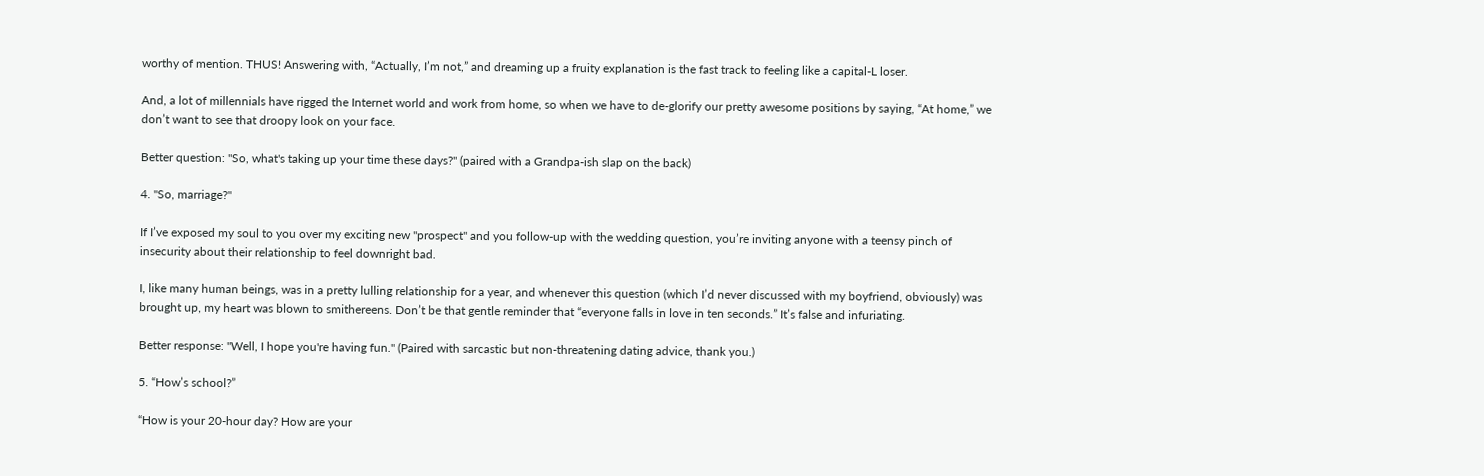worthy of mention. THUS! Answering with, “Actually, I’m not,” and dreaming up a fruity explanation is the fast track to feeling like a capital-L loser.

And, a lot of millennials have rigged the Internet world and work from home, so when we have to de-glorify our pretty awesome positions by saying, “At home,” we don’t want to see that droopy look on your face.

Better question: "So, what's taking up your time these days?" (paired with a Grandpa-ish slap on the back)

4. "So, marriage?"

If I’ve exposed my soul to you over my exciting new "prospect" and you follow-up with the wedding question, you’re inviting anyone with a teensy pinch of insecurity about their relationship to feel downright bad.

I, like many human beings, was in a pretty lulling relationship for a year, and whenever this question (which I’d never discussed with my boyfriend, obviously) was brought up, my heart was blown to smithereens. Don’t be that gentle reminder that “everyone falls in love in ten seconds.” It’s false and infuriating.

Better response: "Well, I hope you're having fun." (Paired with sarcastic but non-threatening dating advice, thank you.)

5. “How’s school?”

“How is your 20-hour day? How are your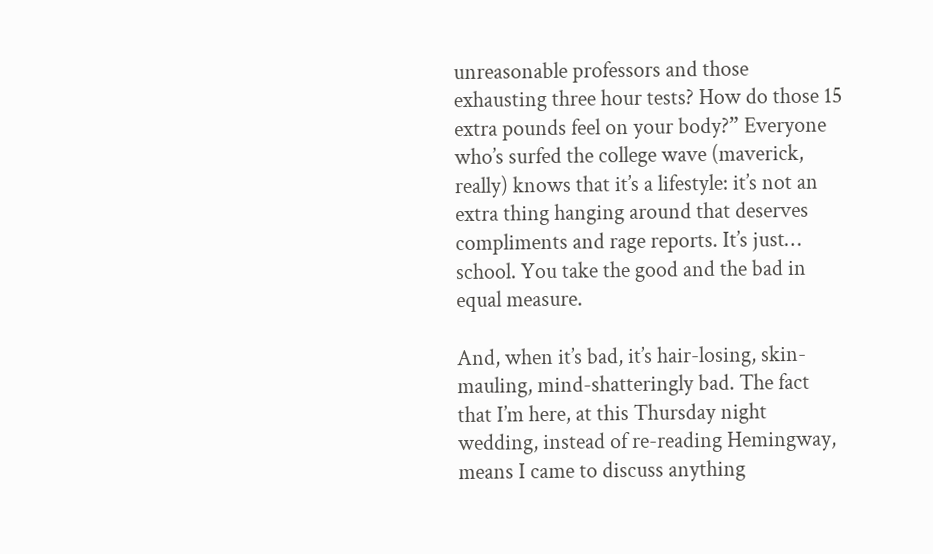unreasonable professors and those exhausting three hour tests? How do those 15 extra pounds feel on your body?” Everyone who’s surfed the college wave (maverick, really) knows that it’s a lifestyle: it’s not an extra thing hanging around that deserves compliments and rage reports. It’s just… school. You take the good and the bad in equal measure.

And, when it’s bad, it’s hair-losing, skin-mauling, mind-shatteringly bad. The fact that I’m here, at this Thursday night wedding, instead of re-reading Hemingway, means I came to discuss anything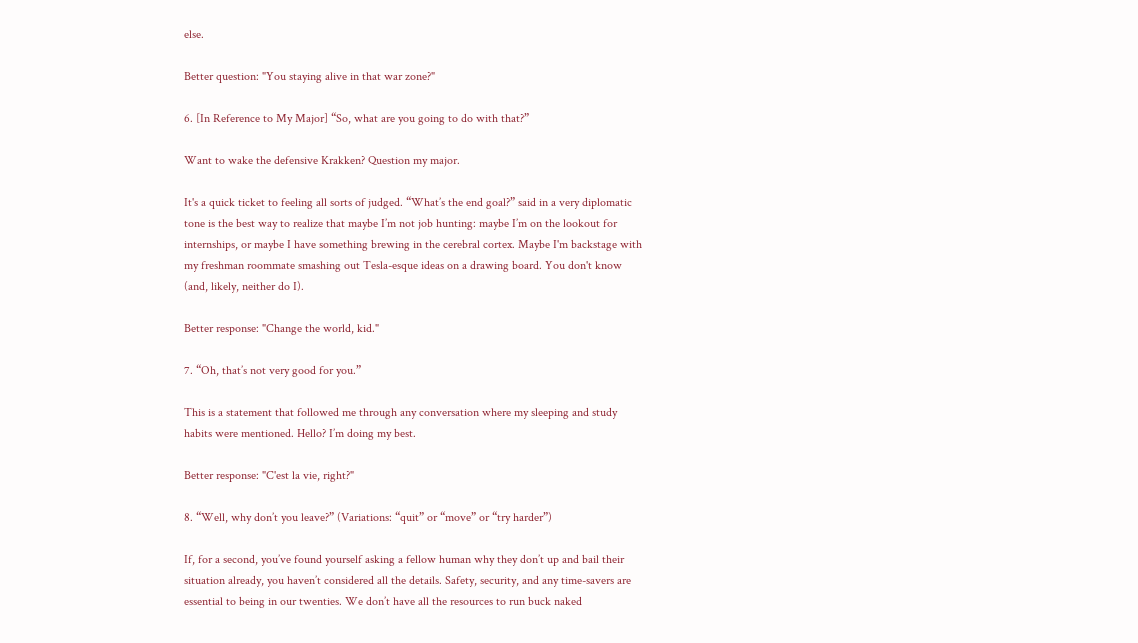else.

Better question: "You staying alive in that war zone?"

6. [In Reference to My Major] “So, what are you going to do with that?”

Want to wake the defensive Krakken? Question my major.

It's a quick ticket to feeling all sorts of judged. “What’s the end goal?” said in a very diplomatic tone is the best way to realize that maybe I’m not job hunting: maybe I’m on the lookout for internships, or maybe I have something brewing in the cerebral cortex. Maybe I'm backstage with my freshman roommate smashing out Tesla-esque ideas on a drawing board. You don't know (and, likely, neither do I).

Better response: "Change the world, kid."

7. “Oh, that’s not very good for you.”

This is a statement that followed me through any conversation where my sleeping and study habits were mentioned. Hello? I’m doing my best.

Better response: "C'est la vie, right?"

8. “Well, why don’t you leave?” (Variations: “quit” or “move” or “try harder”)

If, for a second, you’ve found yourself asking a fellow human why they don’t up and bail their situation already, you haven’t considered all the details. Safety, security, and any time-savers are essential to being in our twenties. We don’t have all the resources to run buck naked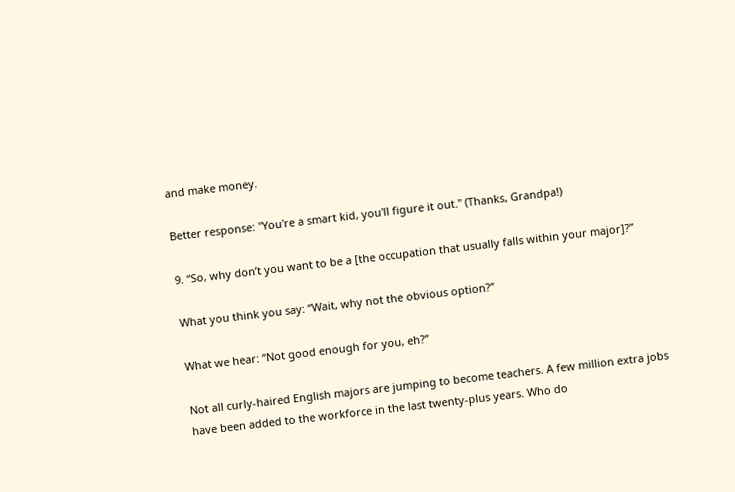and make money.

Better response: "You're a smart kid, you'll figure it out." (Thanks, Grandpa!)

9. “So, why don’t you want to be a [the occupation that usually falls within your major]?”

What you think you say: “Wait, why not the obvious option?”

What we hear: “Not good enough for you, eh?”

Not all curly-haired English majors are jumping to become teachers. A few million extra jobs have been added to the workforce in the last twenty-plus years. Who do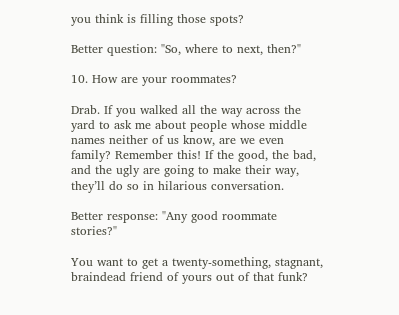you think is filling those spots?

Better question: "So, where to next, then?"

10. How are your roommates?

Drab. If you walked all the way across the yard to ask me about people whose middle names neither of us know, are we even family? Remember this! If the good, the bad, and the ugly are going to make their way, they’ll do so in hilarious conversation.

Better response: "Any good roommate stories?"

You want to get a twenty-something, stagnant, braindead friend of yours out of that funk?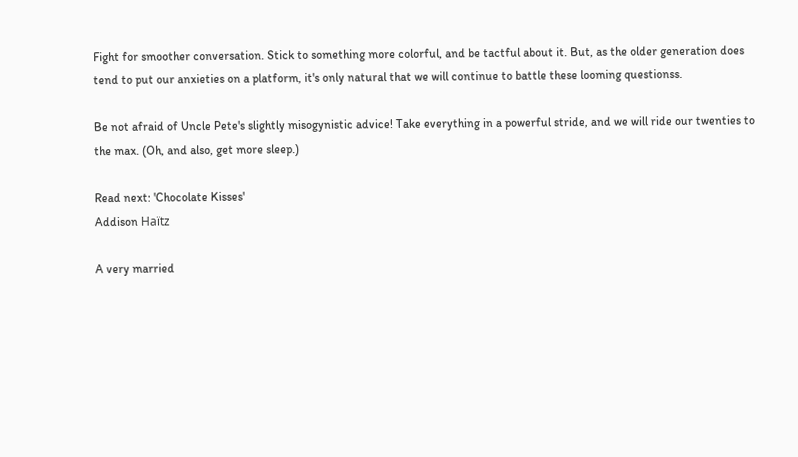Fight for smoother conversation. Stick to something more colorful, and be tactful about it. But, as the older generation does tend to put our anxieties on a platform, it's only natural that we will continue to battle these looming questionss.

Be not afraid of Uncle Pete's slightly misogynistic advice! Take everything in a powerful stride, and we will ride our twenties to the max. (Oh, and also, get more sleep.)

Read next: 'Chocolate Kisses'
Addison Haïtz

A very married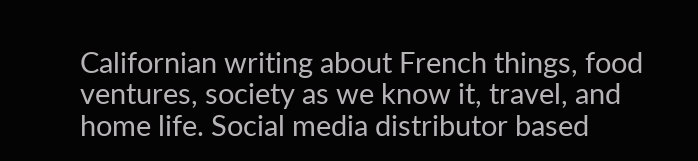Californian writing about French things, food ventures, society as we know it, travel, and home life. Social media distributor based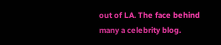out of LA. The face behind many a celebrity blog.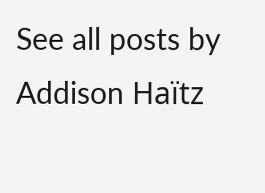See all posts by Addison Haïtz